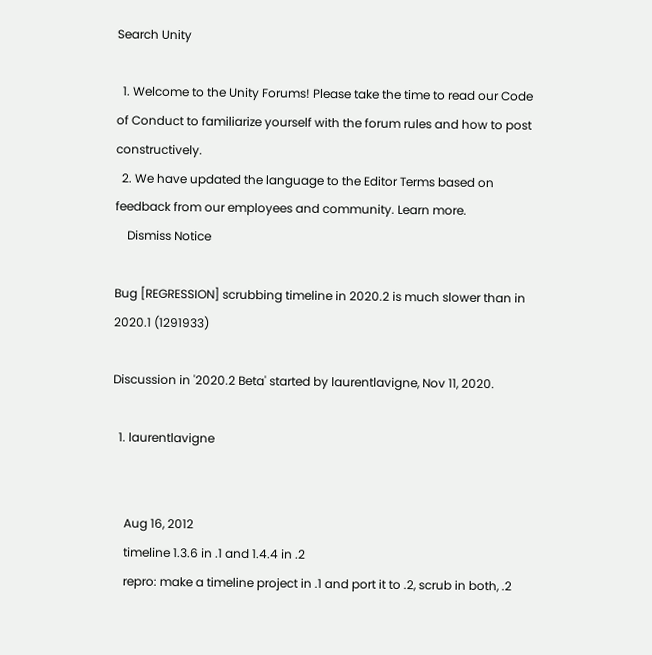Search Unity

  1. Welcome to the Unity Forums! Please take the time to read our Code of Conduct to familiarize yourself with the forum rules and how to post constructively.
  2. We have updated the language to the Editor Terms based on feedback from our employees and community. Learn more.
    Dismiss Notice

Bug [REGRESSION] scrubbing timeline in 2020.2 is much slower than in 2020.1 (1291933)

Discussion in '2020.2 Beta' started by laurentlavigne, Nov 11, 2020.

  1. laurentlavigne


    Aug 16, 2012
    timeline 1.3.6 in .1 and 1.4.4 in .2
    repro: make a timeline project in .1 and port it to .2, scrub in both, .2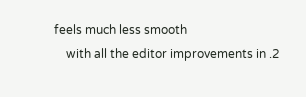feels much less smooth
    with all the editor improvements in .2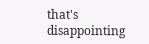that's disappointing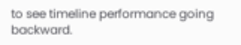to see timeline performance going backward.